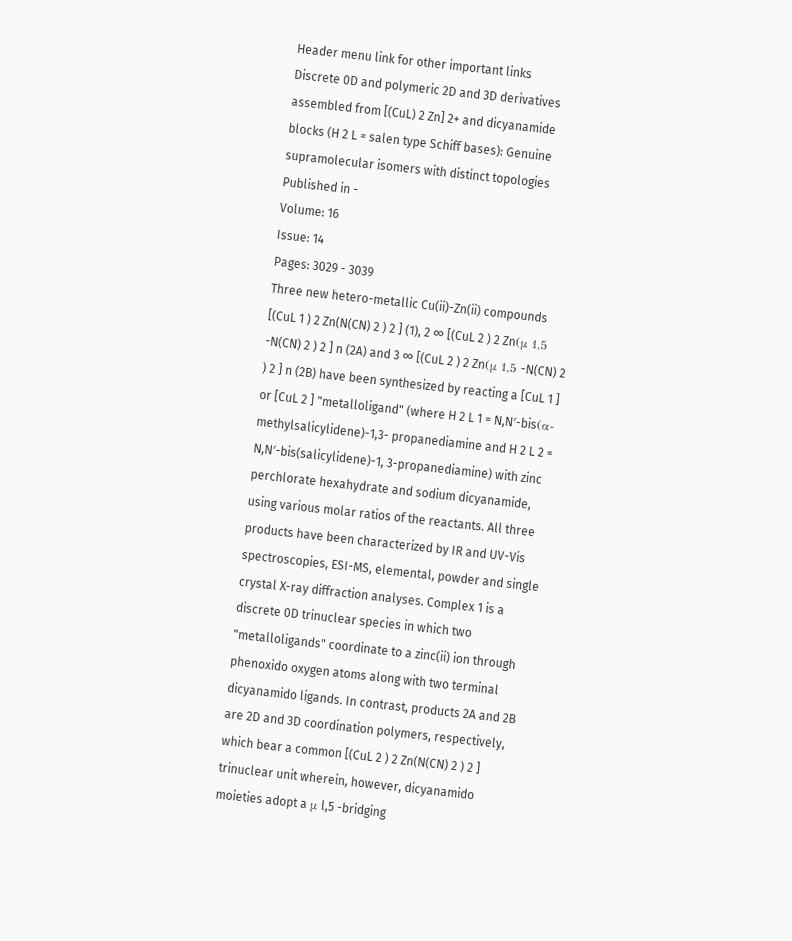Header menu link for other important links
Discrete 0D and polymeric 2D and 3D derivatives assembled from [(CuL) 2 Zn] 2+ and dicyanamide blocks (H 2 L = salen type Schiff bases): Genuine supramolecular isomers with distinct topologies
Published in -
Volume: 16
Issue: 14
Pages: 3029 - 3039
Three new hetero-metallic Cu(ii)-Zn(ii) compounds [(CuL 1 ) 2 Zn(N(CN) 2 ) 2 ] (1), 2 ∞ [(CuL 2 ) 2 Zn(μ 1,5 -N(CN) 2 ) 2 ] n (2A) and 3 ∞ [(CuL 2 ) 2 Zn(μ 1,5 -N(CN) 2 ) 2 ] n (2B) have been synthesized by reacting a [CuL 1 ] or [CuL 2 ] "metalloligand" (where H 2 L 1 = N,N′-bis(α-methylsalicylidene)-1,3- propanediamine and H 2 L 2 = N,N′-bis(salicylidene)-1, 3-propanediamine) with zinc perchlorate hexahydrate and sodium dicyanamide, using various molar ratios of the reactants. All three products have been characterized by IR and UV-Vis spectroscopies, ESI-MS, elemental, powder and single crystal X-ray diffraction analyses. Complex 1 is a discrete 0D trinuclear species in which two "metalloligands" coordinate to a zinc(ii) ion through phenoxido oxygen atoms along with two terminal dicyanamido ligands. In contrast, products 2A and 2B are 2D and 3D coordination polymers, respectively, which bear a common [(CuL 2 ) 2 Zn(N(CN) 2 ) 2 ] trinuclear unit wherein, however, dicyanamido moieties adopt a μ l,5 -bridging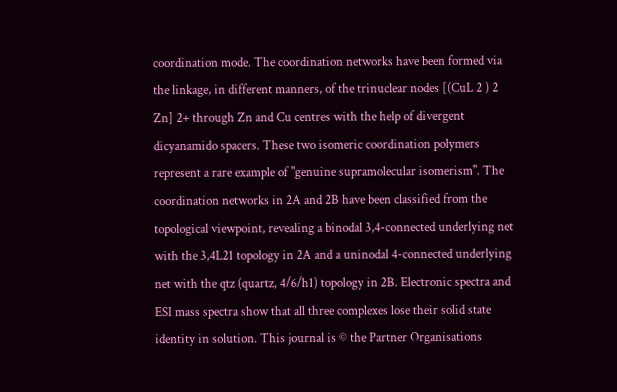coordination mode. The coordination networks have been formed via the linkage, in different manners, of the trinuclear nodes [(CuL 2 ) 2 Zn] 2+ through Zn and Cu centres with the help of divergent dicyanamido spacers. These two isomeric coordination polymers represent a rare example of "genuine supramolecular isomerism". The coordination networks in 2A and 2B have been classified from the topological viewpoint, revealing a binodal 3,4-connected underlying net with the 3,4L21 topology in 2A and a uninodal 4-connected underlying net with the qtz (quartz, 4/6/h1) topology in 2B. Electronic spectra and ESI mass spectra show that all three complexes lose their solid state identity in solution. This journal is © the Partner Organisations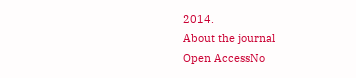2014.
About the journal
Open AccessNo